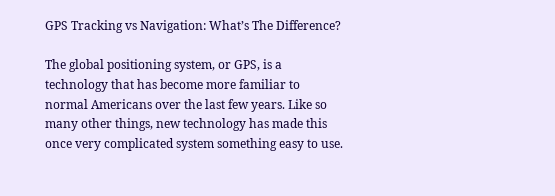GPS Tracking vs Navigation: What’s The Difference?

The global positioning system, or GPS, is a technology that has become more familiar to normal Americans over the last few years. Like so many other things, new technology has made this once very complicated system something easy to use.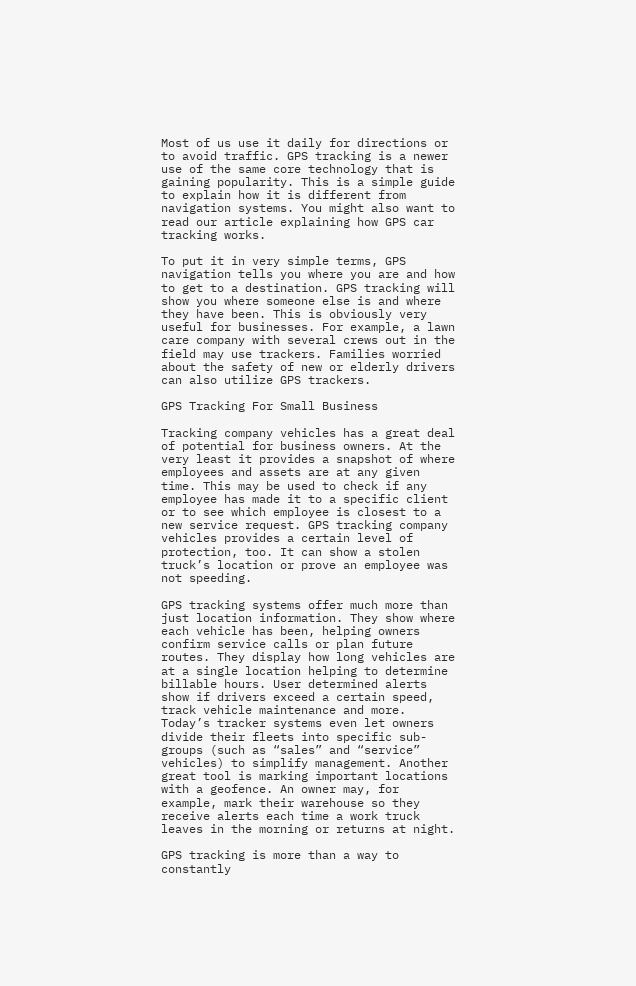Most of us use it daily for directions or to avoid traffic. GPS tracking is a newer use of the same core technology that is gaining popularity. This is a simple guide to explain how it is different from navigation systems. You might also want to read our article explaining how GPS car tracking works.

To put it in very simple terms, GPS navigation tells you where you are and how to get to a destination. GPS tracking will show you where someone else is and where they have been. This is obviously very useful for businesses. For example, a lawn care company with several crews out in the field may use trackers. Families worried about the safety of new or elderly drivers can also utilize GPS trackers.

GPS Tracking For Small Business

Tracking company vehicles has a great deal of potential for business owners. At the very least it provides a snapshot of where employees and assets are at any given time. This may be used to check if any employee has made it to a specific client or to see which employee is closest to a new service request. GPS tracking company vehicles provides a certain level of protection, too. It can show a stolen truck’s location or prove an employee was not speeding.

GPS tracking systems offer much more than just location information. They show where each vehicle has been, helping owners confirm service calls or plan future routes. They display how long vehicles are at a single location helping to determine billable hours. User determined alerts show if drivers exceed a certain speed, track vehicle maintenance and more. Today’s tracker systems even let owners divide their fleets into specific sub-groups (such as “sales” and “service” vehicles) to simplify management. Another great tool is marking important locations with a geofence. An owner may, for example, mark their warehouse so they receive alerts each time a work truck leaves in the morning or returns at night.

GPS tracking is more than a way to constantly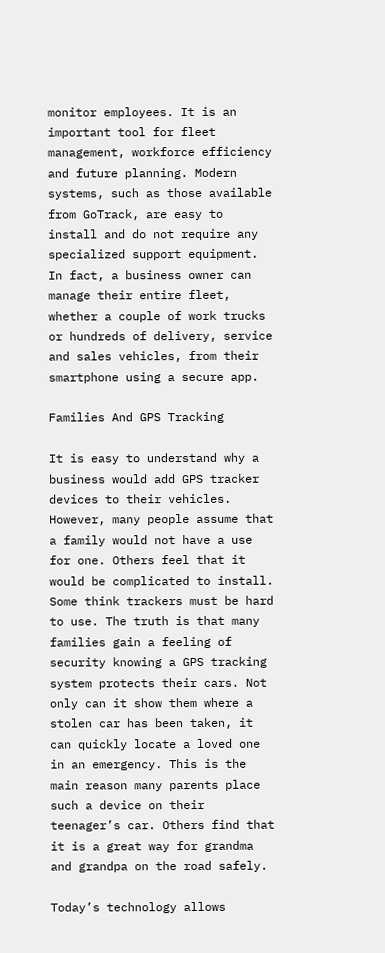monitor employees. It is an important tool for fleet management, workforce efficiency and future planning. Modern systems, such as those available from GoTrack, are easy to install and do not require any specialized support equipment. In fact, a business owner can manage their entire fleet, whether a couple of work trucks or hundreds of delivery, service and sales vehicles, from their smartphone using a secure app.

Families And GPS Tracking

It is easy to understand why a business would add GPS tracker devices to their vehicles. However, many people assume that a family would not have a use for one. Others feel that it would be complicated to install. Some think trackers must be hard to use. The truth is that many families gain a feeling of security knowing a GPS tracking system protects their cars. Not only can it show them where a stolen car has been taken, it can quickly locate a loved one in an emergency. This is the main reason many parents place such a device on their teenager’s car. Others find that it is a great way for grandma and grandpa on the road safely.

Today’s technology allows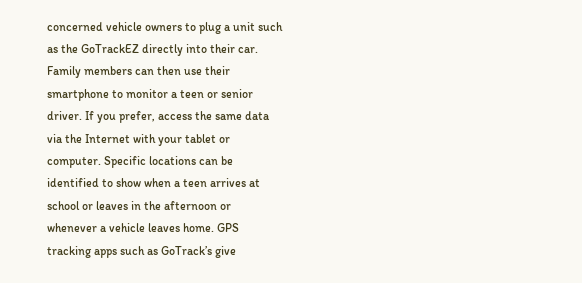concerned vehicle owners to plug a unit such as the GoTrackEZ directly into their car. Family members can then use their smartphone to monitor a teen or senior driver. If you prefer, access the same data via the Internet with your tablet or computer. Specific locations can be identified to show when a teen arrives at school or leaves in the afternoon or whenever a vehicle leaves home. GPS tracking apps such as GoTrack’s give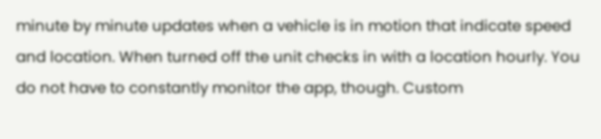minute by minute updates when a vehicle is in motion that indicate speed and location. When turned off the unit checks in with a location hourly. You do not have to constantly monitor the app, though. Custom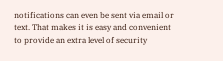notifications can even be sent via email or text. That makes it is easy and convenient to provide an extra level of security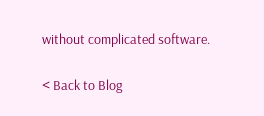without complicated software.

< Back to Blog